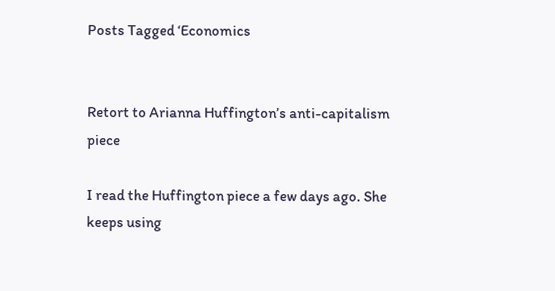Posts Tagged ‘Economics


Retort to Arianna Huffington’s anti-capitalism piece

I read the Huffington piece a few days ago. She keeps using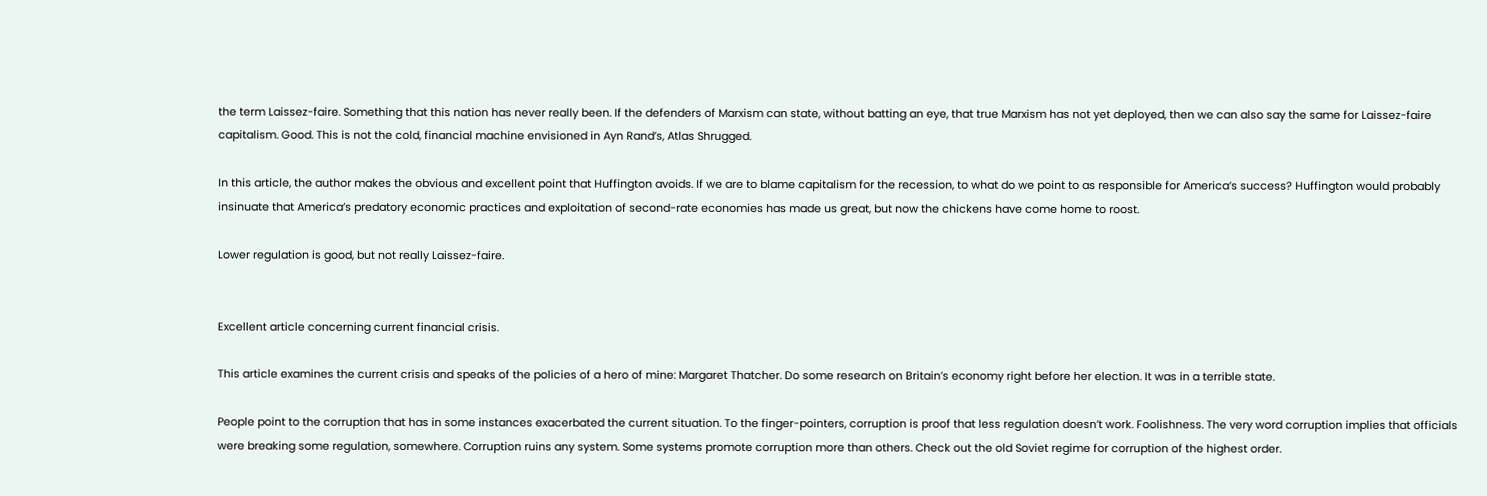the term Laissez-faire. Something that this nation has never really been. If the defenders of Marxism can state, without batting an eye, that true Marxism has not yet deployed, then we can also say the same for Laissez-faire capitalism. Good. This is not the cold, financial machine envisioned in Ayn Rand’s, Atlas Shrugged.

In this article, the author makes the obvious and excellent point that Huffington avoids. If we are to blame capitalism for the recession, to what do we point to as responsible for America’s success? Huffington would probably insinuate that America’s predatory economic practices and exploitation of second-rate economies has made us great, but now the chickens have come home to roost.

Lower regulation is good, but not really Laissez-faire.


Excellent article concerning current financial crisis.

This article examines the current crisis and speaks of the policies of a hero of mine: Margaret Thatcher. Do some research on Britain’s economy right before her election. It was in a terrible state.

People point to the corruption that has in some instances exacerbated the current situation. To the finger-pointers, corruption is proof that less regulation doesn’t work. Foolishness. The very word corruption implies that officials were breaking some regulation, somewhere. Corruption ruins any system. Some systems promote corruption more than others. Check out the old Soviet regime for corruption of the highest order.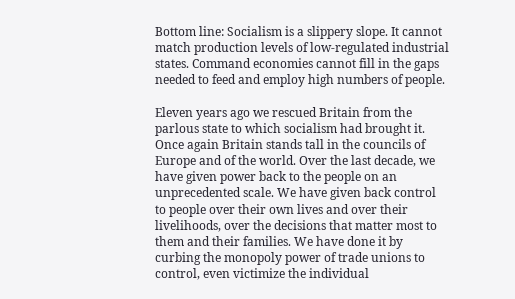Bottom line: Socialism is a slippery slope. It cannot match production levels of low-regulated industrial states. Command economies cannot fill in the gaps needed to feed and employ high numbers of people.

Eleven years ago we rescued Britain from the parlous state to which socialism had brought it. Once again Britain stands tall in the councils of Europe and of the world. Over the last decade, we have given power back to the people on an unprecedented scale. We have given back control to people over their own lives and over their livelihoods, over the decisions that matter most to them and their families. We have done it by curbing the monopoly power of trade unions to control, even victimize the individual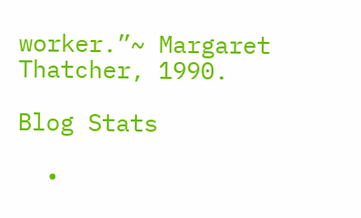worker.”~ Margaret Thatcher, 1990.

Blog Stats

  •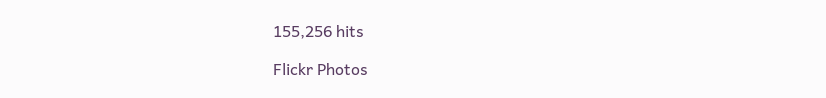155,256 hits

Flickr Photos